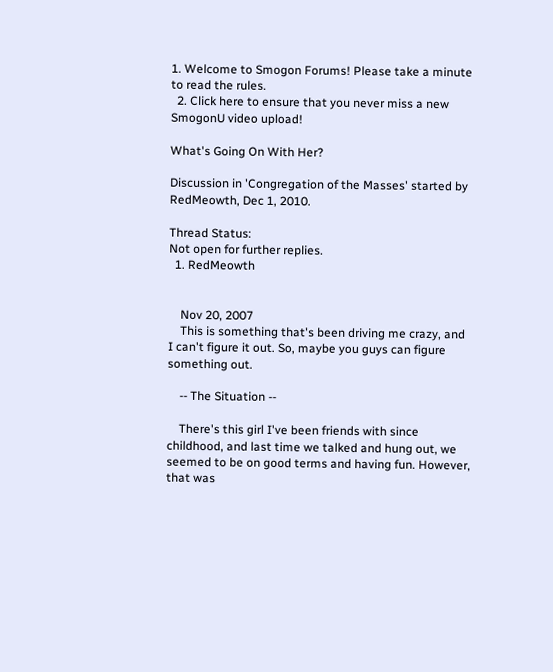1. Welcome to Smogon Forums! Please take a minute to read the rules.
  2. Click here to ensure that you never miss a new SmogonU video upload!

What's Going On With Her?

Discussion in 'Congregation of the Masses' started by RedMeowth, Dec 1, 2010.

Thread Status:
Not open for further replies.
  1. RedMeowth


    Nov 20, 2007
    This is something that's been driving me crazy, and I can't figure it out. So, maybe you guys can figure something out.

    -- The Situation --

    There's this girl I've been friends with since childhood, and last time we talked and hung out, we seemed to be on good terms and having fun. However, that was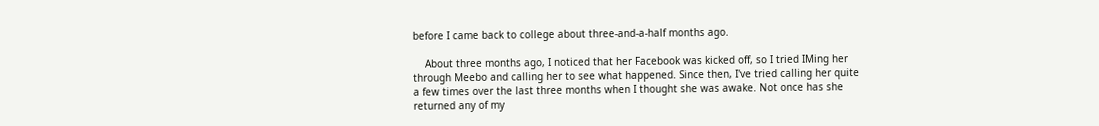before I came back to college about three-and-a-half months ago.

    About three months ago, I noticed that her Facebook was kicked off, so I tried IMing her through Meebo and calling her to see what happened. Since then, I've tried calling her quite a few times over the last three months when I thought she was awake. Not once has she returned any of my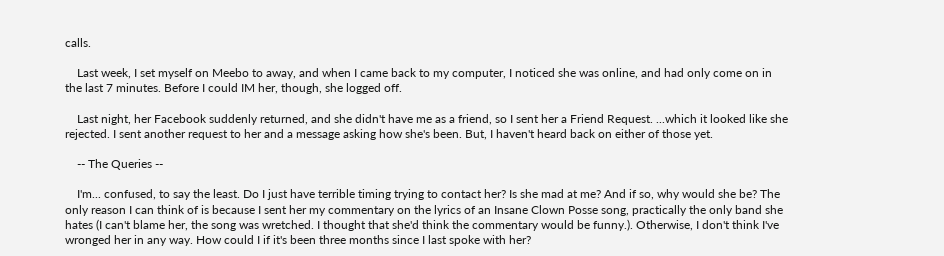calls.

    Last week, I set myself on Meebo to away, and when I came back to my computer, I noticed she was online, and had only come on in the last 7 minutes. Before I could IM her, though, she logged off.

    Last night, her Facebook suddenly returned, and she didn't have me as a friend, so I sent her a Friend Request. ...which it looked like she rejected. I sent another request to her and a message asking how she's been. But, I haven't heard back on either of those yet.

    -- The Queries --

    I'm... confused, to say the least. Do I just have terrible timing trying to contact her? Is she mad at me? And if so, why would she be? The only reason I can think of is because I sent her my commentary on the lyrics of an Insane Clown Posse song, practically the only band she hates (I can't blame her, the song was wretched. I thought that she'd think the commentary would be funny.). Otherwise, I don't think I've wronged her in any way. How could I if it's been three months since I last spoke with her?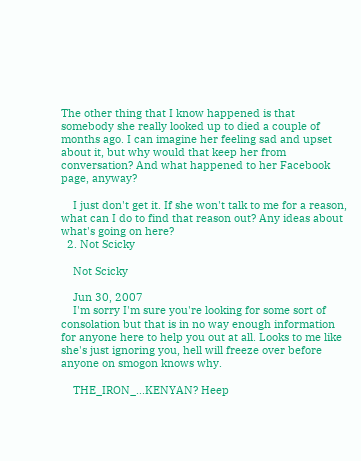The other thing that I know happened is that somebody she really looked up to died a couple of months ago. I can imagine her feeling sad and upset about it, but why would that keep her from conversation? And what happened to her Facebook page, anyway?

    I just don't get it. If she won't talk to me for a reason, what can I do to find that reason out? Any ideas about what's going on here?
  2. Not Scicky

    Not Scicky

    Jun 30, 2007
    I'm sorry I'm sure you're looking for some sort of consolation but that is in no way enough information for anyone here to help you out at all. Looks to me like she's just ignoring you, hell will freeze over before anyone on smogon knows why.

    THE_IRON_...KENYAN? Heep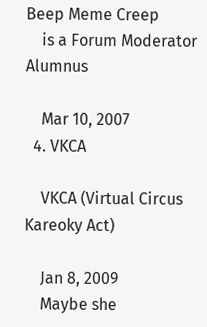Beep Meme Creep
    is a Forum Moderator Alumnus

    Mar 10, 2007
  4. VKCA

    VKCA (Virtual Circus Kareoky Act)

    Jan 8, 2009
    Maybe she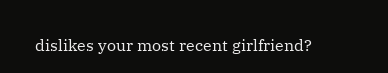dislikes your most recent girlfriend?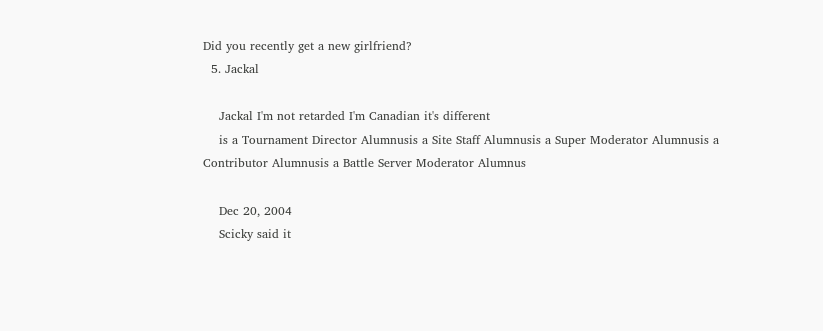Did you recently get a new girlfriend?
  5. Jackal

    Jackal I'm not retarded I'm Canadian it's different
    is a Tournament Director Alumnusis a Site Staff Alumnusis a Super Moderator Alumnusis a Contributor Alumnusis a Battle Server Moderator Alumnus

    Dec 20, 2004
    Scicky said it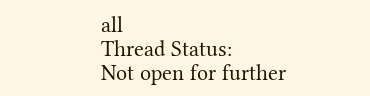all
Thread Status:
Not open for further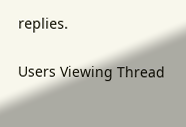replies.

Users Viewing Thread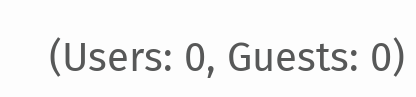(Users: 0, Guests: 0)